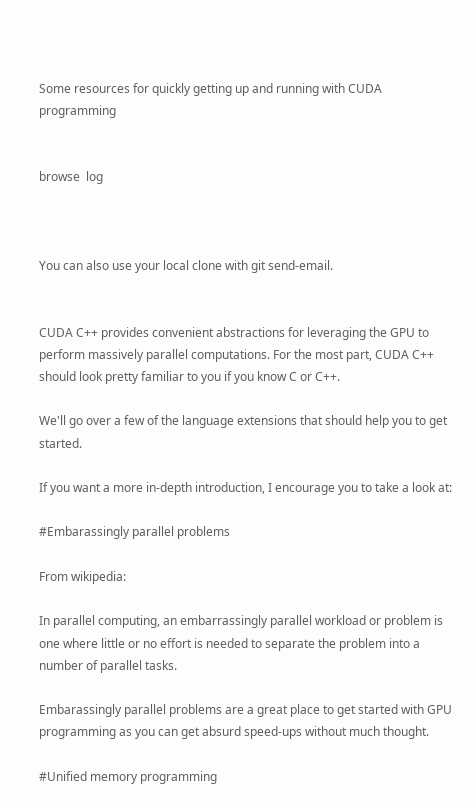Some resources for quickly getting up and running with CUDA programming


browse  log



You can also use your local clone with git send-email.


CUDA C++ provides convenient abstractions for leveraging the GPU to perform massively parallel computations. For the most part, CUDA C++ should look pretty familiar to you if you know C or C++.

We'll go over a few of the language extensions that should help you to get started.

If you want a more in-depth introduction, I encourage you to take a look at:

#Embarassingly parallel problems

From wikipedia:

In parallel computing, an embarrassingly parallel workload or problem is one where little or no effort is needed to separate the problem into a number of parallel tasks.

Embarassingly parallel problems are a great place to get started with GPU programming as you can get absurd speed-ups without much thought.

#Unified memory programming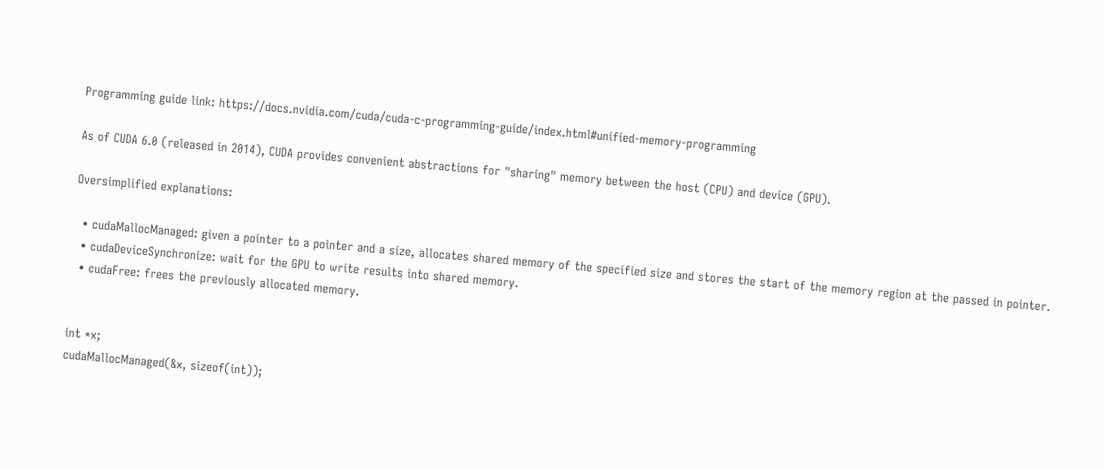Programming guide link: https://docs.nvidia.com/cuda/cuda-c-programming-guide/index.html#unified-memory-programming

As of CUDA 6.0 (released in 2014), CUDA provides convenient abstractions for "sharing" memory between the host (CPU) and device (GPU).

Oversimplified explanations:

  • cudaMallocManaged: given a pointer to a pointer and a size, allocates shared memory of the specified size and stores the start of the memory region at the passed in pointer.
  • cudaDeviceSynchronize: wait for the GPU to write results into shared memory.
  • cudaFree: frees the previously allocated memory.


int *x;
cudaMallocManaged(&x, sizeof(int));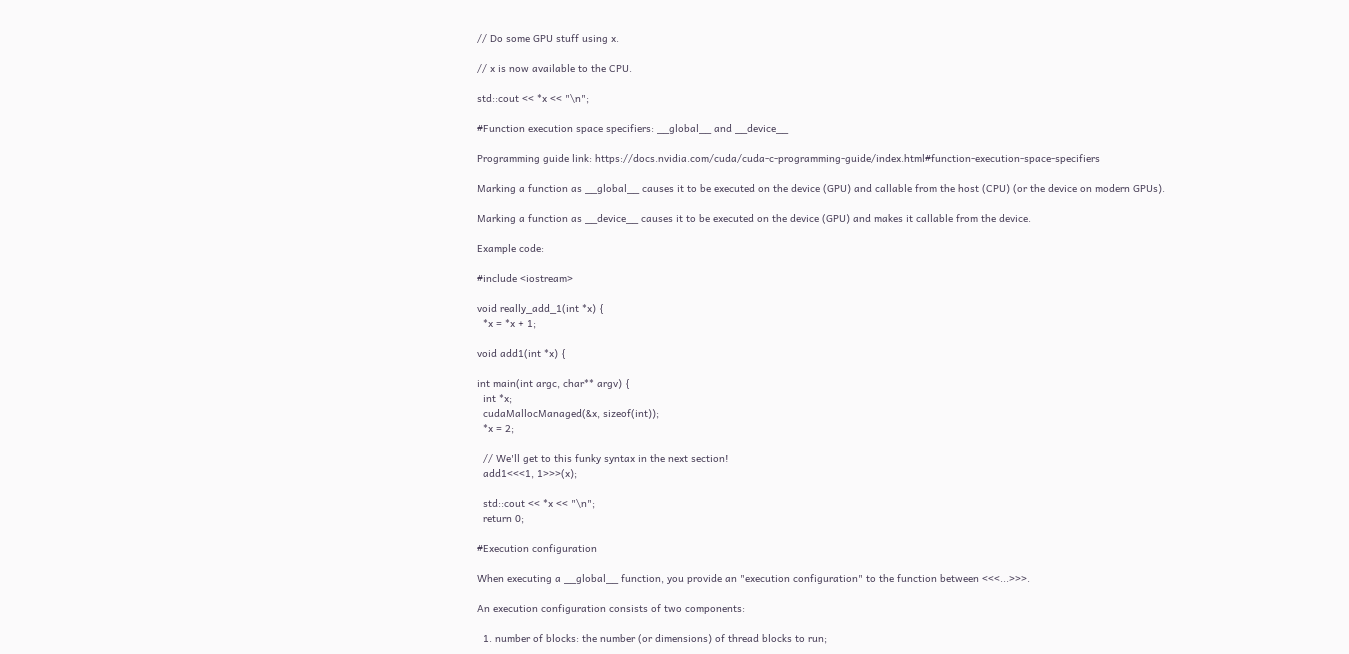// Do some GPU stuff using x.

// x is now available to the CPU.

std::cout << *x << "\n";

#Function execution space specifiers: __global__ and __device__

Programming guide link: https://docs.nvidia.com/cuda/cuda-c-programming-guide/index.html#function-execution-space-specifiers

Marking a function as __global__ causes it to be executed on the device (GPU) and callable from the host (CPU) (or the device on modern GPUs).

Marking a function as __device__ causes it to be executed on the device (GPU) and makes it callable from the device.

Example code:

#include <iostream>

void really_add_1(int *x) {
  *x = *x + 1;

void add1(int *x) {

int main(int argc, char** argv) {
  int *x;
  cudaMallocManaged(&x, sizeof(int));
  *x = 2;

  // We'll get to this funky syntax in the next section!
  add1<<<1, 1>>>(x);

  std::cout << *x << "\n";
  return 0;

#Execution configuration

When executing a __global__ function, you provide an "execution configuration" to the function between <<<...>>>.

An execution configuration consists of two components:

  1. number of blocks: the number (or dimensions) of thread blocks to run;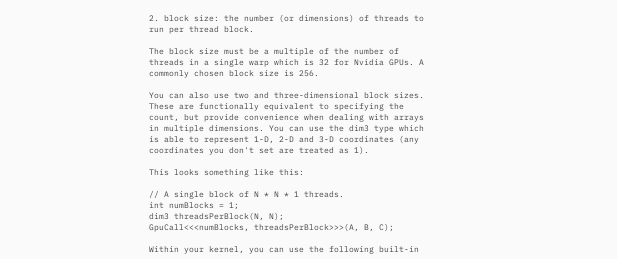2. block size: the number (or dimensions) of threads to run per thread block.

The block size must be a multiple of the number of threads in a single warp which is 32 for Nvidia GPUs. A commonly chosen block size is 256.

You can also use two and three-dimensional block sizes. These are functionally equivalent to specifying the count, but provide convenience when dealing with arrays in multiple dimensions. You can use the dim3 type which is able to represent 1-D, 2-D and 3-D coordinates (any coordinates you don't set are treated as 1).

This looks something like this:

// A single block of N * N * 1 threads.
int numBlocks = 1;
dim3 threadsPerBlock(N, N);
GpuCall<<<numBlocks, threadsPerBlock>>>(A, B, C);

Within your kernel, you can use the following built-in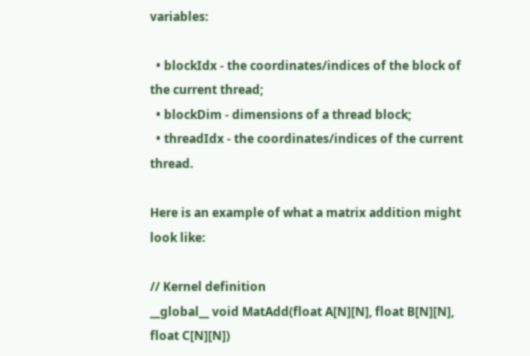variables:

  • blockIdx - the coordinates/indices of the block of the current thread;
  • blockDim - dimensions of a thread block;
  • threadIdx - the coordinates/indices of the current thread.

Here is an example of what a matrix addition might look like:

// Kernel definition
__global__ void MatAdd(float A[N][N], float B[N][N],
float C[N][N])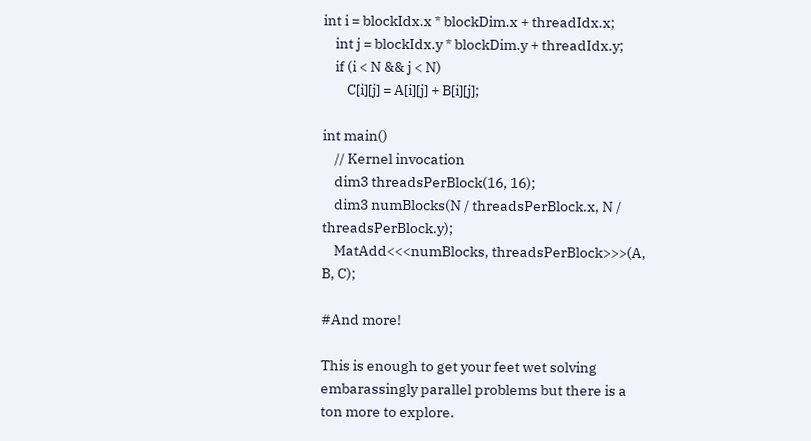int i = blockIdx.x * blockDim.x + threadIdx.x;
    int j = blockIdx.y * blockDim.y + threadIdx.y;
    if (i < N && j < N)
        C[i][j] = A[i][j] + B[i][j];

int main()
    // Kernel invocation
    dim3 threadsPerBlock(16, 16);
    dim3 numBlocks(N / threadsPerBlock.x, N / threadsPerBlock.y);
    MatAdd<<<numBlocks, threadsPerBlock>>>(A, B, C);

#And more!

This is enough to get your feet wet solving embarassingly parallel problems but there is a ton more to explore.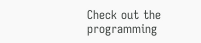Check out the programming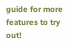guide for more features to try out!